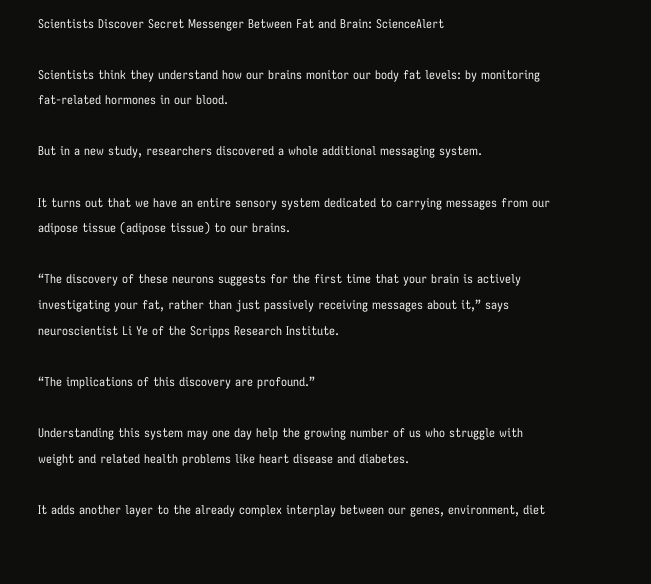Scientists Discover Secret Messenger Between Fat and Brain: ScienceAlert

Scientists think they understand how our brains monitor our body fat levels: by monitoring fat-related hormones in our blood.

But in a new study, researchers discovered a whole additional messaging system.

It turns out that we have an entire sensory system dedicated to carrying messages from our adipose tissue (adipose tissue) to our brains.

“The discovery of these neurons suggests for the first time that your brain is actively investigating your fat, rather than just passively receiving messages about it,” says neuroscientist Li Ye of the Scripps Research Institute.

“The implications of this discovery are profound.”

Understanding this system may one day help the growing number of us who struggle with weight and related health problems like heart disease and diabetes.

It adds another layer to the already complex interplay between our genes, environment, diet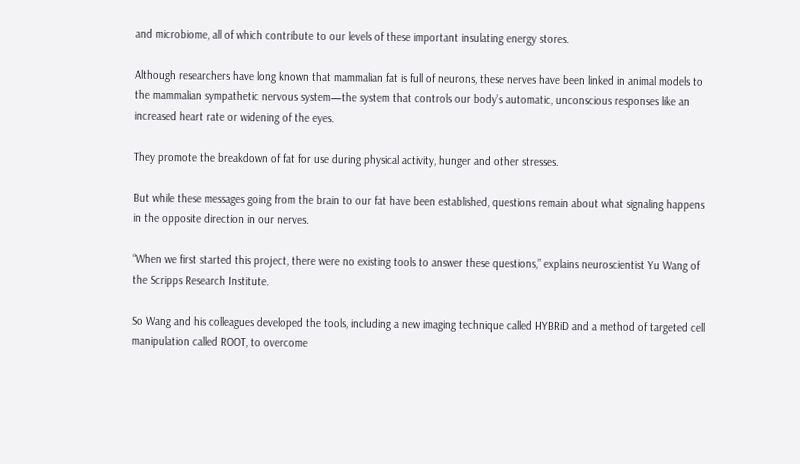and microbiome, all of which contribute to our levels of these important insulating energy stores.

Although researchers have long known that mammalian fat is full of neurons, these nerves have been linked in animal models to the mammalian sympathetic nervous system—the system that controls our body’s automatic, unconscious responses like an increased heart rate or widening of the eyes.

They promote the breakdown of fat for use during physical activity, hunger and other stresses.

But while these messages going from the brain to our fat have been established, questions remain about what signaling happens in the opposite direction in our nerves.

“When we first started this project, there were no existing tools to answer these questions,” explains neuroscientist Yu Wang of the Scripps Research Institute.

So Wang and his colleagues developed the tools, including a new imaging technique called HYBRiD and a method of targeted cell manipulation called ROOT, to overcome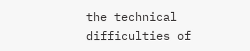the technical difficulties of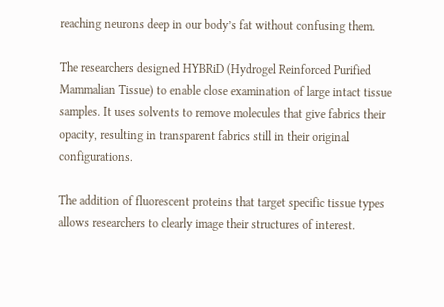reaching neurons deep in our body’s fat without confusing them.

The researchers designed HYBRiD (Hydrogel Reinforced Purified Mammalian Tissue) to enable close examination of large intact tissue samples. It uses solvents to remove molecules that give fabrics their opacity, resulting in transparent fabrics still in their original configurations.

The addition of fluorescent proteins that target specific tissue types allows researchers to clearly image their structures of interest.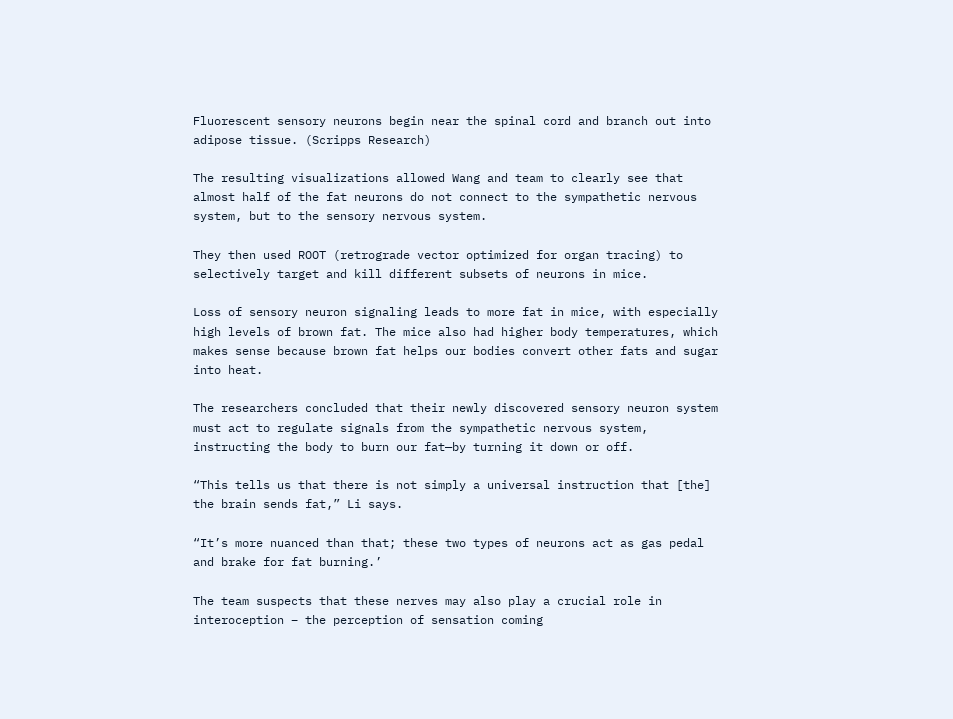Fluorescent sensory neurons begin near the spinal cord and branch out into adipose tissue. (Scripps Research)

The resulting visualizations allowed Wang and team to clearly see that almost half of the fat neurons do not connect to the sympathetic nervous system, but to the sensory nervous system.

They then used ROOT (retrograde vector optimized for organ tracing) to selectively target and kill different subsets of neurons in mice.

Loss of sensory neuron signaling leads to more fat in mice, with especially high levels of brown fat. The mice also had higher body temperatures, which makes sense because brown fat helps our bodies convert other fats and sugar into heat.

The researchers concluded that their newly discovered sensory neuron system must act to regulate signals from the sympathetic nervous system, instructing the body to burn our fat—by turning it down or off.

“This tells us that there is not simply a universal instruction that [the] the brain sends fat,” Li says.

“It’s more nuanced than that; these two types of neurons act as gas pedal and brake for fat burning.’

The team suspects that these nerves may also play a crucial role in interoception – the perception of sensation coming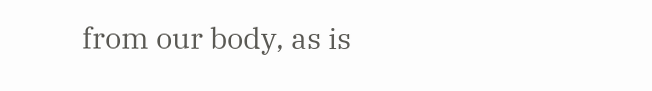from our body, as is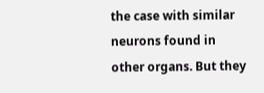the case with similar neurons found in other organs. But they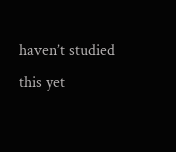haven’t studied this yet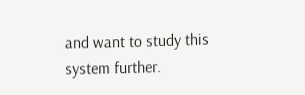and want to study this system further.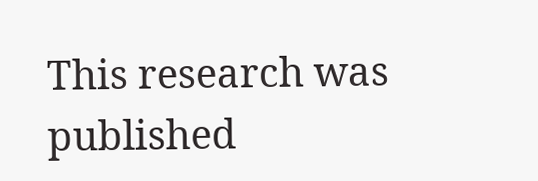This research was published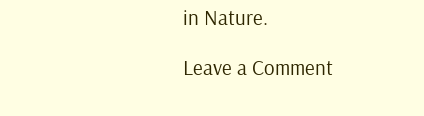in Nature.

Leave a Comment